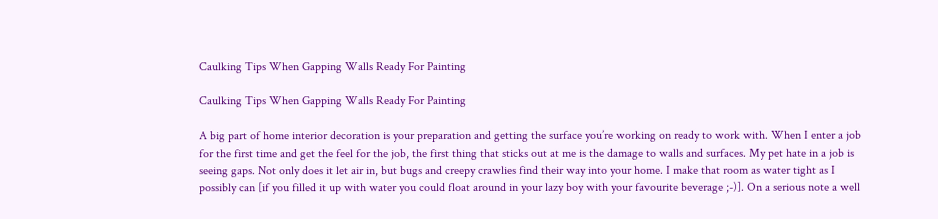Caulking Tips When Gapping Walls Ready For Painting

Caulking Tips When Gapping Walls Ready For Painting

A big part of home interior decoration is your preparation and getting the surface you’re working on ready to work with. When I enter a job for the first time and get the feel for the job, the first thing that sticks out at me is the damage to walls and surfaces. My pet hate in a job is seeing gaps. Not only does it let air in, but bugs and creepy crawlies find their way into your home. I make that room as water tight as I possibly can [if you filled it up with water you could float around in your lazy boy with your favourite beverage ;-)]. On a serious note a well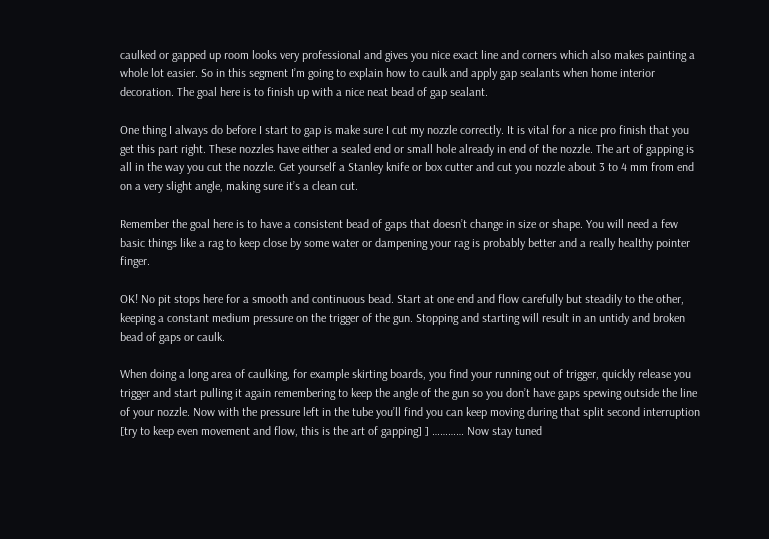caulked or gapped up room looks very professional and gives you nice exact line and corners which also makes painting a whole lot easier. So in this segment I’m going to explain how to caulk and apply gap sealants when home interior decoration. The goal here is to finish up with a nice neat bead of gap sealant.

One thing I always do before I start to gap is make sure I cut my nozzle correctly. It is vital for a nice pro finish that you get this part right. These nozzles have either a sealed end or small hole already in end of the nozzle. The art of gapping is all in the way you cut the nozzle. Get yourself a Stanley knife or box cutter and cut you nozzle about 3 to 4 mm from end on a very slight angle, making sure it’s a clean cut.

Remember the goal here is to have a consistent bead of gaps that doesn’t change in size or shape. You will need a few basic things like a rag to keep close by some water or dampening your rag is probably better and a really healthy pointer finger.

OK! No pit stops here for a smooth and continuous bead. Start at one end and flow carefully but steadily to the other, keeping a constant medium pressure on the trigger of the gun. Stopping and starting will result in an untidy and broken bead of gaps or caulk.

When doing a long area of caulking, for example skirting boards, you find your running out of trigger, quickly release you trigger and start pulling it again remembering to keep the angle of the gun so you don’t have gaps spewing outside the line of your nozzle. Now with the pressure left in the tube you’ll find you can keep moving during that split second interruption [try to keep even movement and flow, this is the art of gapping] ] ………… Now stay tuned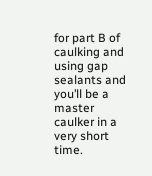for part B of caulking and using gap sealants and you’ll be a master caulker in a very short time.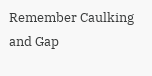Remember Caulking and Gap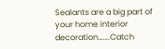Sealants are a big part of your home interior decoration…….Catch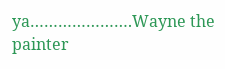ya………………….Wayne the painter